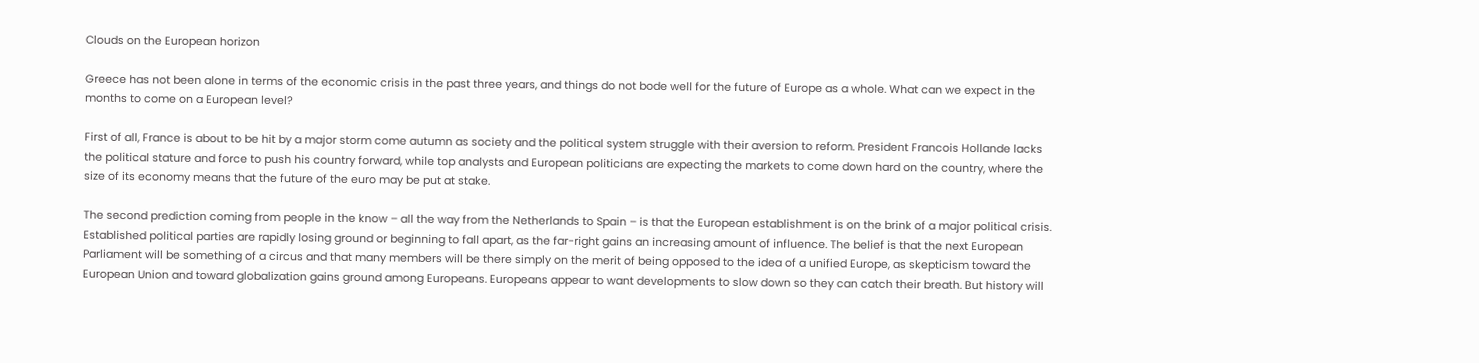Clouds on the European horizon

Greece has not been alone in terms of the economic crisis in the past three years, and things do not bode well for the future of Europe as a whole. What can we expect in the months to come on a European level?

First of all, France is about to be hit by a major storm come autumn as society and the political system struggle with their aversion to reform. President Francois Hollande lacks the political stature and force to push his country forward, while top analysts and European politicians are expecting the markets to come down hard on the country, where the size of its economy means that the future of the euro may be put at stake.

The second prediction coming from people in the know – all the way from the Netherlands to Spain – is that the European establishment is on the brink of a major political crisis. Established political parties are rapidly losing ground or beginning to fall apart, as the far-right gains an increasing amount of influence. The belief is that the next European Parliament will be something of a circus and that many members will be there simply on the merit of being opposed to the idea of a unified Europe, as skepticism toward the European Union and toward globalization gains ground among Europeans. Europeans appear to want developments to slow down so they can catch their breath. But history will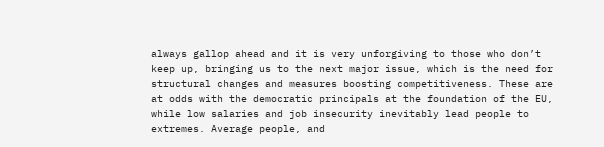always gallop ahead and it is very unforgiving to those who don’t keep up, bringing us to the next major issue, which is the need for structural changes and measures boosting competitiveness. These are at odds with the democratic principals at the foundation of the EU, while low salaries and job insecurity inevitably lead people to extremes. Average people, and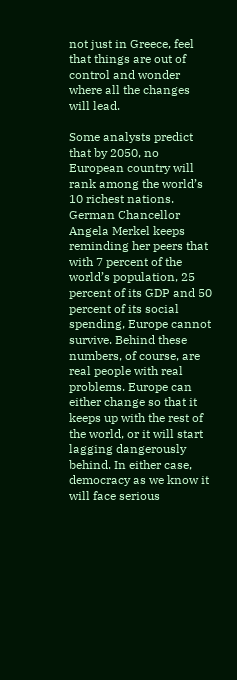not just in Greece, feel that things are out of control and wonder where all the changes will lead.

Some analysts predict that by 2050, no European country will rank among the world’s 10 richest nations. German Chancellor Angela Merkel keeps reminding her peers that with 7 percent of the world’s population, 25 percent of its GDP and 50 percent of its social spending, Europe cannot survive. Behind these numbers, of course, are real people with real problems. Europe can either change so that it keeps up with the rest of the world, or it will start lagging dangerously behind. In either case, democracy as we know it will face serious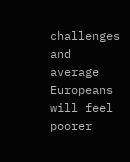challenges and average Europeans will feel poorer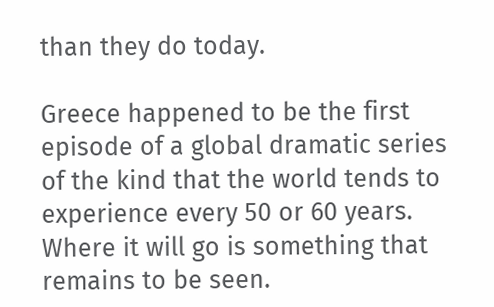than they do today.

Greece happened to be the first episode of a global dramatic series of the kind that the world tends to experience every 50 or 60 years. Where it will go is something that remains to be seen.